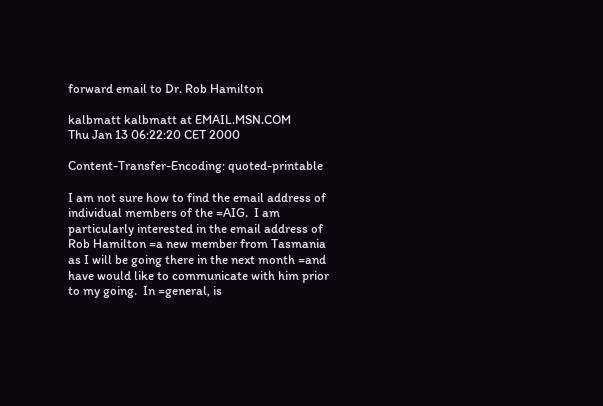forward email to Dr. Rob Hamilton

kalbmatt kalbmatt at EMAIL.MSN.COM
Thu Jan 13 06:22:20 CET 2000

Content-Transfer-Encoding: quoted-printable

I am not sure how to find the email address of individual members of the =AIG.  I am particularly interested in the email address of Rob Hamilton =a new member from Tasmania as I will be going there in the next month =and have would like to communicate with him prior to my going.  In =general, is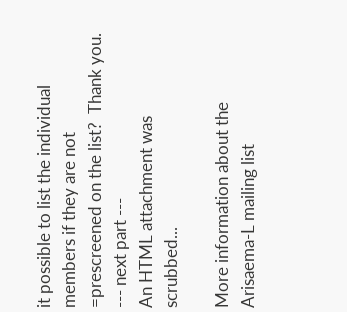it possible to list the individual members if they are not =prescreened on the list?  Thank you.
--- next part ---
An HTML attachment was scrubbed...

More information about the Arisaema-L mailing list